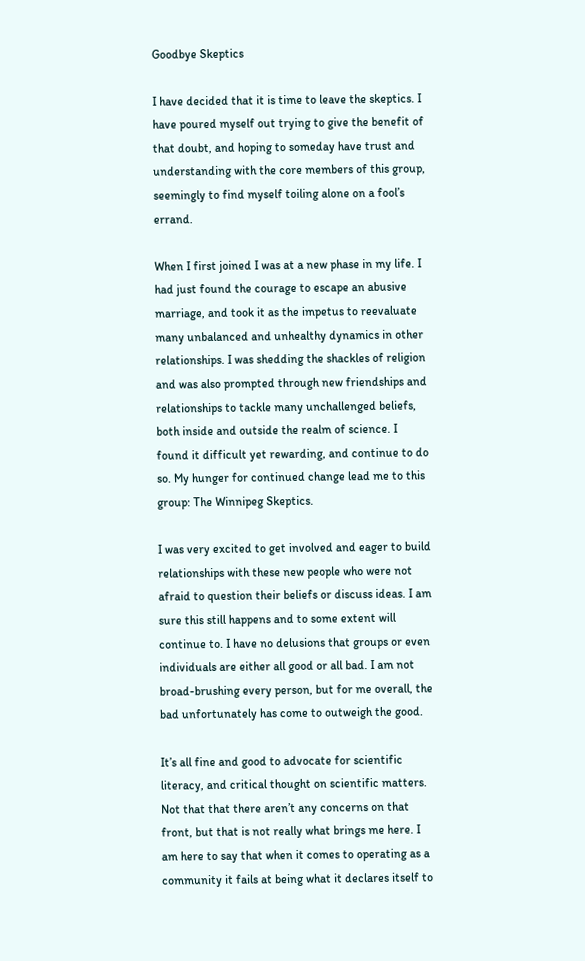Goodbye Skeptics

I have decided that it is time to leave the skeptics. I have poured myself out trying to give the benefit of that doubt, and hoping to someday have trust and understanding with the core members of this group, seemingly to find myself toiling alone on a fool’s errand.

When I first joined I was at a new phase in my life. I had just found the courage to escape an abusive marriage, and took it as the impetus to reevaluate many unbalanced and unhealthy dynamics in other relationships. I was shedding the shackles of religion and was also prompted through new friendships and relationships to tackle many unchallenged beliefs, both inside and outside the realm of science. I found it difficult yet rewarding, and continue to do so. My hunger for continued change lead me to this group: The Winnipeg Skeptics.

I was very excited to get involved and eager to build relationships with these new people who were not afraid to question their beliefs or discuss ideas. I am sure this still happens and to some extent will continue to. I have no delusions that groups or even individuals are either all good or all bad. I am not broad-brushing every person, but for me overall, the bad unfortunately has come to outweigh the good.

It’s all fine and good to advocate for scientific literacy, and critical thought on scientific matters. Not that that there aren’t any concerns on that front, but that is not really what brings me here. I am here to say that when it comes to operating as a community it fails at being what it declares itself to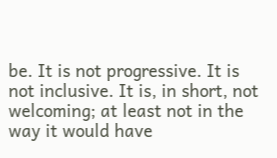be. It is not progressive. It is not inclusive. It is, in short, not welcoming; at least not in the way it would have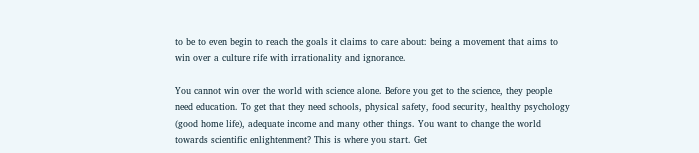to be to even begin to reach the goals it claims to care about: being a movement that aims to win over a culture rife with irrationality and ignorance.

You cannot win over the world with science alone. Before you get to the science, they people need education. To get that they need schools, physical safety, food security, healthy psychology (good home life), adequate income and many other things. You want to change the world towards scientific enlightenment? This is where you start. Get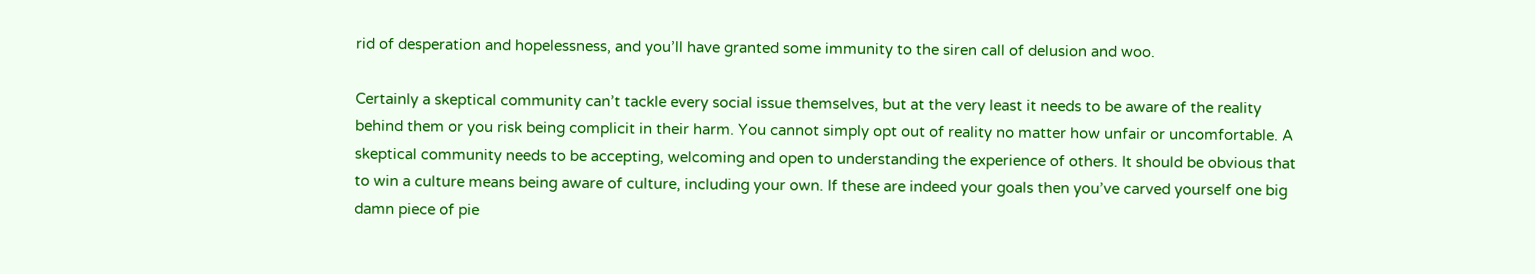rid of desperation and hopelessness, and you’ll have granted some immunity to the siren call of delusion and woo.

Certainly a skeptical community can’t tackle every social issue themselves, but at the very least it needs to be aware of the reality behind them or you risk being complicit in their harm. You cannot simply opt out of reality no matter how unfair or uncomfortable. A skeptical community needs to be accepting, welcoming and open to understanding the experience of others. It should be obvious that to win a culture means being aware of culture, including your own. If these are indeed your goals then you’ve carved yourself one big damn piece of pie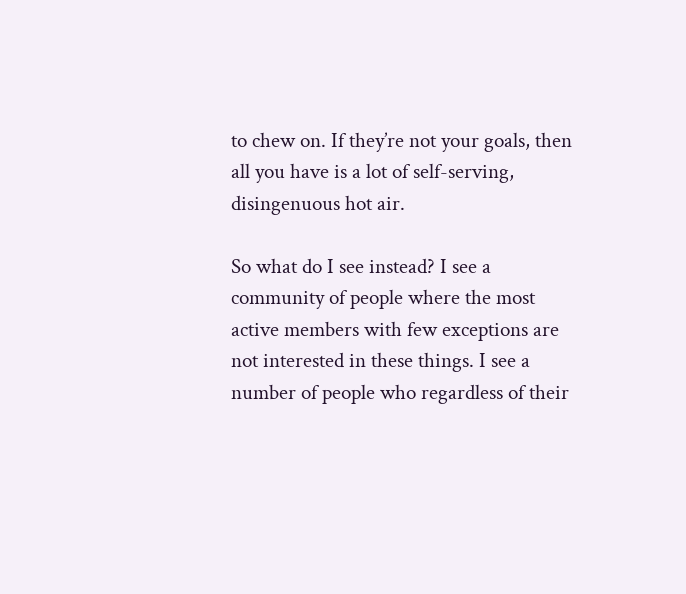to chew on. If they’re not your goals, then all you have is a lot of self-serving, disingenuous hot air.

So what do I see instead? I see a community of people where the most active members with few exceptions are not interested in these things. I see a number of people who regardless of their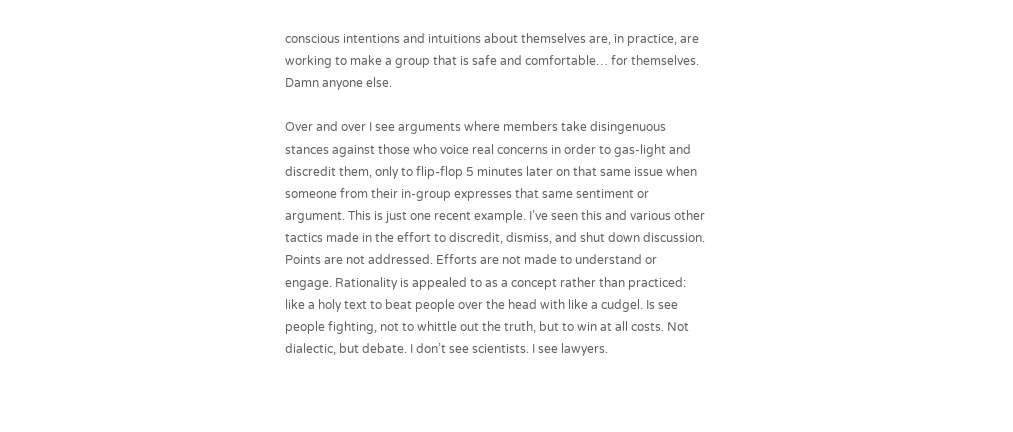conscious intentions and intuitions about themselves are, in practice, are working to make a group that is safe and comfortable… for themselves. Damn anyone else.

Over and over I see arguments where members take disingenuous stances against those who voice real concerns in order to gas-light and discredit them, only to flip-flop 5 minutes later on that same issue when someone from their in-group expresses that same sentiment or argument. This is just one recent example. I’ve seen this and various other tactics made in the effort to discredit, dismiss, and shut down discussion.  Points are not addressed. Efforts are not made to understand or engage. Rationality is appealed to as a concept rather than practiced: like a holy text to beat people over the head with like a cudgel. Is see people fighting, not to whittle out the truth, but to win at all costs. Not dialectic, but debate. I don’t see scientists. I see lawyers.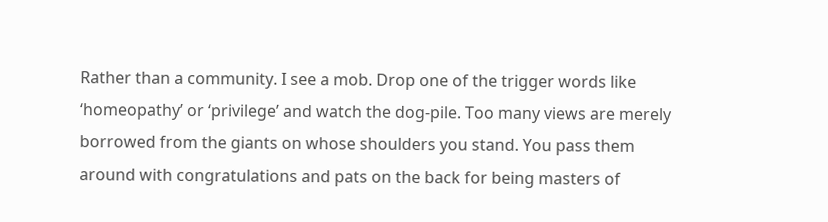Rather than a community. I see a mob. Drop one of the trigger words like ‘homeopathy’ or ‘privilege’ and watch the dog-pile. Too many views are merely borrowed from the giants on whose shoulders you stand. You pass them around with congratulations and pats on the back for being masters of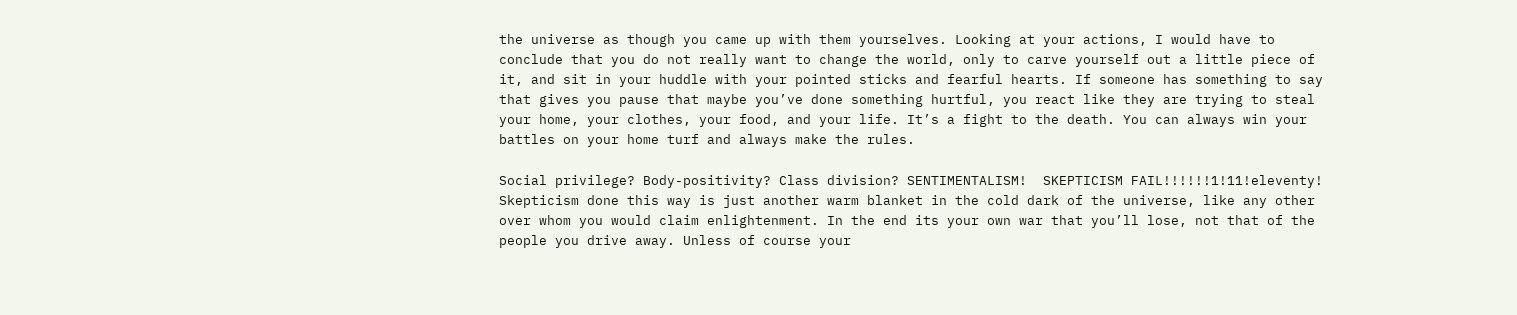the universe as though you came up with them yourselves. Looking at your actions, I would have to conclude that you do not really want to change the world, only to carve yourself out a little piece of it, and sit in your huddle with your pointed sticks and fearful hearts. If someone has something to say that gives you pause that maybe you’ve done something hurtful, you react like they are trying to steal your home, your clothes, your food, and your life. It’s a fight to the death. You can always win your battles on your home turf and always make the rules.

Social privilege? Body-positivity? Class division? SENTIMENTALISM!  SKEPTICISM FAIL!!!!!!1!11!eleventy! Skepticism done this way is just another warm blanket in the cold dark of the universe, like any other over whom you would claim enlightenment. In the end its your own war that you’ll lose, not that of the people you drive away. Unless of course your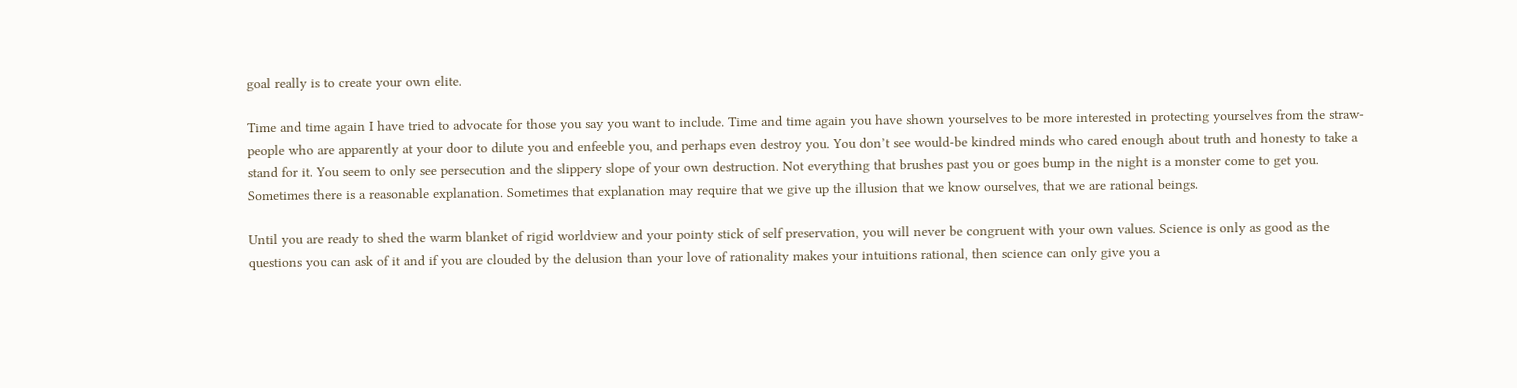goal really is to create your own elite.

Time and time again I have tried to advocate for those you say you want to include. Time and time again you have shown yourselves to be more interested in protecting yourselves from the straw-people who are apparently at your door to dilute you and enfeeble you, and perhaps even destroy you. You don’t see would-be kindred minds who cared enough about truth and honesty to take a stand for it. You seem to only see persecution and the slippery slope of your own destruction. Not everything that brushes past you or goes bump in the night is a monster come to get you. Sometimes there is a reasonable explanation. Sometimes that explanation may require that we give up the illusion that we know ourselves, that we are rational beings.

Until you are ready to shed the warm blanket of rigid worldview and your pointy stick of self preservation, you will never be congruent with your own values. Science is only as good as the questions you can ask of it and if you are clouded by the delusion than your love of rationality makes your intuitions rational, then science can only give you a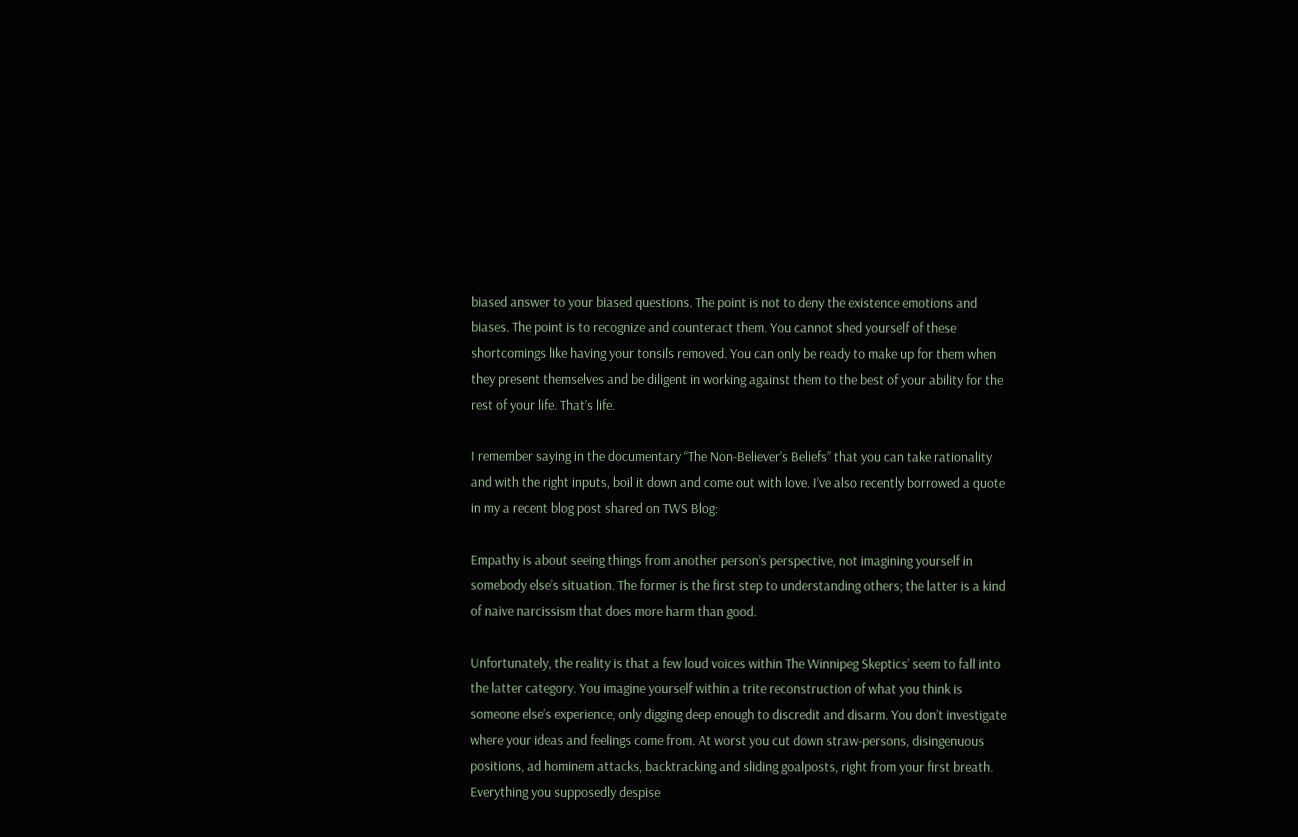biased answer to your biased questions. The point is not to deny the existence emotions and biases. The point is to recognize and counteract them. You cannot shed yourself of these shortcomings like having your tonsils removed. You can only be ready to make up for them when they present themselves and be diligent in working against them to the best of your ability for the rest of your life. That’s life.

I remember saying in the documentary “The Non-Believer’s Beliefs” that you can take rationality and with the right inputs, boil it down and come out with love. I’ve also recently borrowed a quote in my a recent blog post shared on TWS Blog:

Empathy is about seeing things from another person’s perspective, not imagining yourself in somebody else’s situation. The former is the first step to understanding others; the latter is a kind of naive narcissism that does more harm than good.

Unfortunately, the reality is that a few loud voices within The Winnipeg Skeptics’ seem to fall into the latter category. You imagine yourself within a trite reconstruction of what you think is someone else’s experience, only digging deep enough to discredit and disarm. You don’t investigate where your ideas and feelings come from. At worst you cut down straw-persons, disingenuous positions, ad hominem attacks, backtracking and sliding goalposts, right from your first breath. Everything you supposedly despise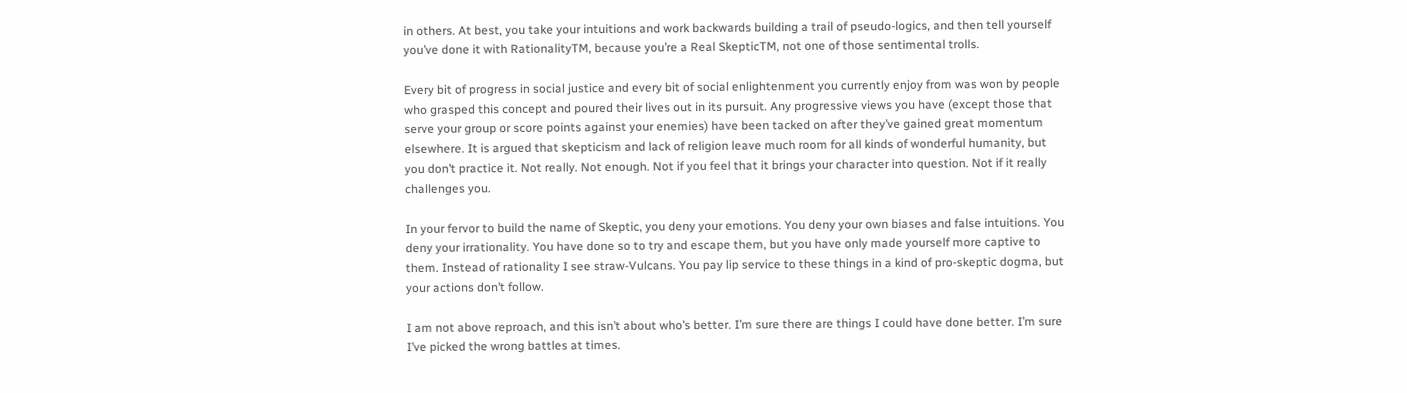in others. At best, you take your intuitions and work backwards building a trail of pseudo-logics, and then tell yourself you’ve done it with RationalityTM, because you’re a Real SkepticTM, not one of those sentimental trolls.

Every bit of progress in social justice and every bit of social enlightenment you currently enjoy from was won by people who grasped this concept and poured their lives out in its pursuit. Any progressive views you have (except those that serve your group or score points against your enemies) have been tacked on after they’ve gained great momentum elsewhere. It is argued that skepticism and lack of religion leave much room for all kinds of wonderful humanity, but you don’t practice it. Not really. Not enough. Not if you feel that it brings your character into question. Not if it really challenges you.

In your fervor to build the name of Skeptic, you deny your emotions. You deny your own biases and false intuitions. You deny your irrationality. You have done so to try and escape them, but you have only made yourself more captive to them. Instead of rationality I see straw-Vulcans. You pay lip service to these things in a kind of pro-skeptic dogma, but your actions don’t follow.

I am not above reproach, and this isn’t about who’s better. I’m sure there are things I could have done better. I’m sure I’ve picked the wrong battles at times.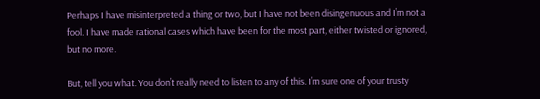Perhaps I have misinterpreted a thing or two, but I have not been disingenuous and I’m not a fool. I have made rational cases which have been for the most part, either twisted or ignored, but no more.

But, tell you what. You don’t really need to listen to any of this. I’m sure one of your trusty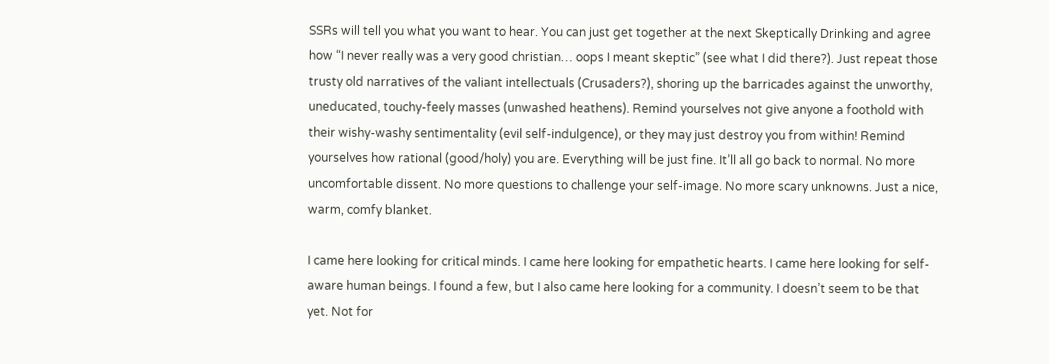SSRs will tell you what you want to hear. You can just get together at the next Skeptically Drinking and agree how “I never really was a very good christian… oops I meant skeptic” (see what I did there?). Just repeat those trusty old narratives of the valiant intellectuals (Crusaders?), shoring up the barricades against the unworthy, uneducated, touchy-feely masses (unwashed heathens). Remind yourselves not give anyone a foothold with their wishy-washy sentimentality (evil self-indulgence), or they may just destroy you from within! Remind yourselves how rational (good/holy) you are. Everything will be just fine. It’ll all go back to normal. No more uncomfortable dissent. No more questions to challenge your self-image. No more scary unknowns. Just a nice, warm, comfy blanket.

I came here looking for critical minds. I came here looking for empathetic hearts. I came here looking for self-aware human beings. I found a few, but I also came here looking for a community. I doesn’t seem to be that yet. Not for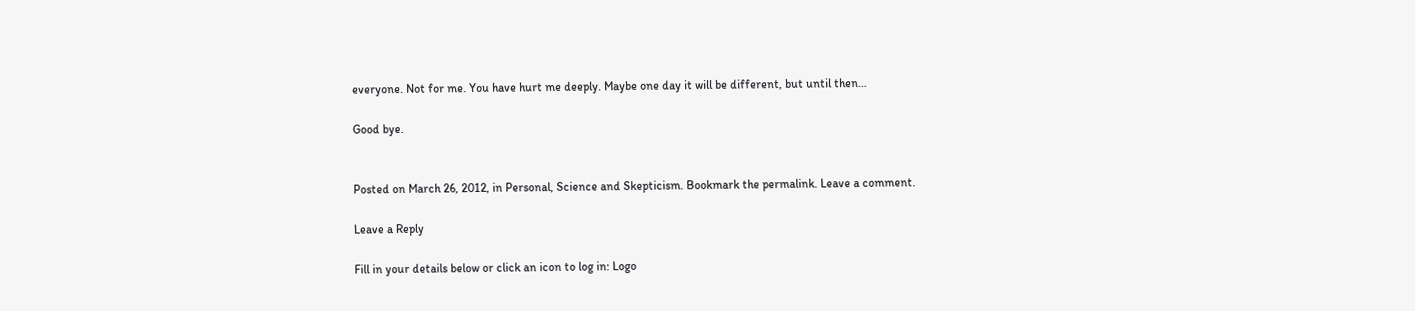everyone. Not for me. You have hurt me deeply. Maybe one day it will be different, but until then…

Good bye.


Posted on March 26, 2012, in Personal, Science and Skepticism. Bookmark the permalink. Leave a comment.

Leave a Reply

Fill in your details below or click an icon to log in: Logo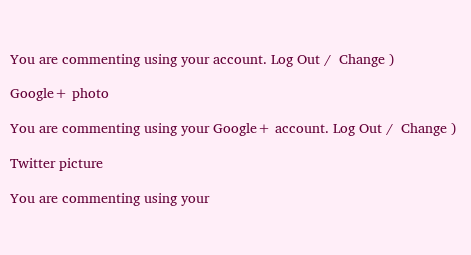You are commenting using your account. Log Out /  Change )

Google+ photo

You are commenting using your Google+ account. Log Out /  Change )

Twitter picture

You are commenting using your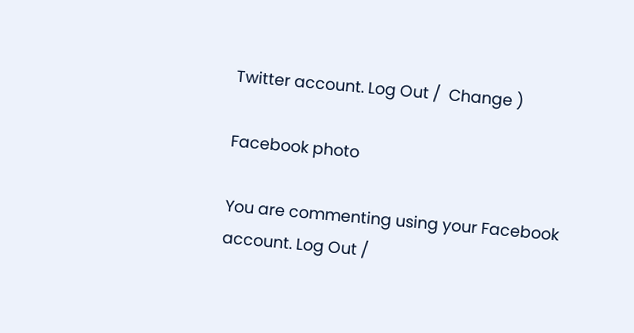Twitter account. Log Out /  Change )

Facebook photo

You are commenting using your Facebook account. Log Out /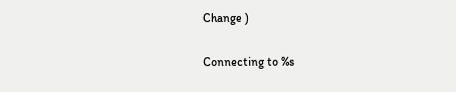Change )

Connecting to %s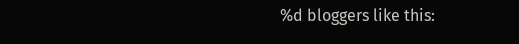%d bloggers like this: